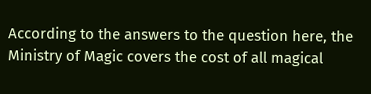According to the answers to the question here, the Ministry of Magic covers the cost of all magical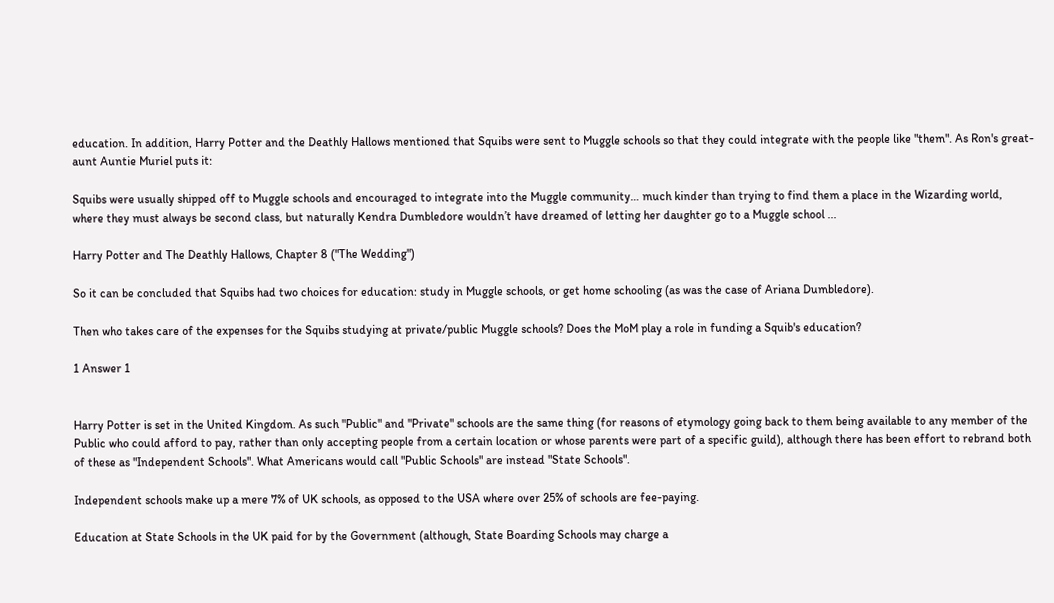education. In addition, Harry Potter and the Deathly Hallows mentioned that Squibs were sent to Muggle schools so that they could integrate with the people like "them". As Ron's great-aunt Auntie Muriel puts it:

Squibs were usually shipped off to Muggle schools and encouraged to integrate into the Muggle community… much kinder than trying to find them a place in the Wizarding world, where they must always be second class, but naturally Kendra Dumbledore wouldn’t have dreamed of letting her daughter go to a Muggle school ...

Harry Potter and The Deathly Hallows, Chapter 8 ("The Wedding")

So it can be concluded that Squibs had two choices for education: study in Muggle schools, or get home schooling (as was the case of Ariana Dumbledore).

Then who takes care of the expenses for the Squibs studying at private/public Muggle schools? Does the MoM play a role in funding a Squib's education?

1 Answer 1


Harry Potter is set in the United Kingdom. As such "Public" and "Private" schools are the same thing (for reasons of etymology going back to them being available to any member of the Public who could afford to pay, rather than only accepting people from a certain location or whose parents were part of a specific guild), although there has been effort to rebrand both of these as "Independent Schools". What Americans would call "Public Schools" are instead "State Schools".

Independent schools make up a mere 7% of UK schools, as opposed to the USA where over 25% of schools are fee-paying.

Education at State Schools in the UK paid for by the Government (although, State Boarding Schools may charge a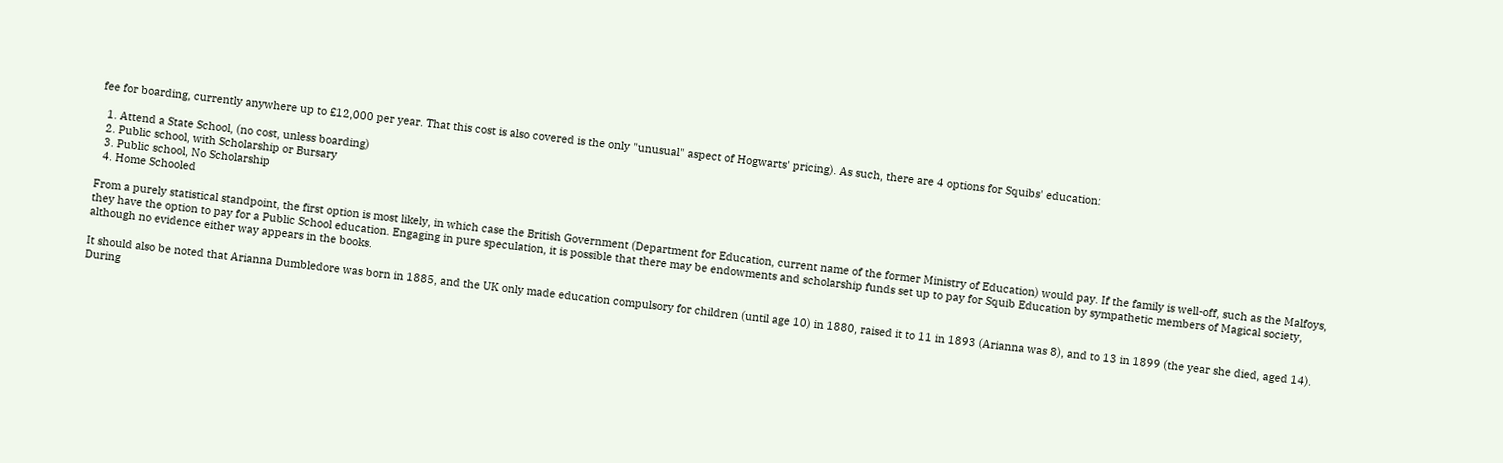fee for boarding, currently anywhere up to £12,000 per year. That this cost is also covered is the only "unusual" aspect of Hogwarts' pricing). As such, there are 4 options for Squibs' education:

  1. Attend a State School, (no cost, unless boarding)
  2. Public school, with Scholarship or Bursary
  3. Public school, No Scholarship
  4. Home Schooled

From a purely statistical standpoint, the first option is most likely, in which case the British Government (Department for Education, current name of the former Ministry of Education) would pay. If the family is well-off, such as the Malfoys, they have the option to pay for a Public School education. Engaging in pure speculation, it is possible that there may be endowments and scholarship funds set up to pay for Squib Education by sympathetic members of Magical society, although no evidence either way appears in the books.

It should also be noted that Arianna Dumbledore was born in 1885, and the UK only made education compulsory for children (until age 10) in 1880, raised it to 11 in 1893 (Arianna was 8), and to 13 in 1899 (the year she died, aged 14). During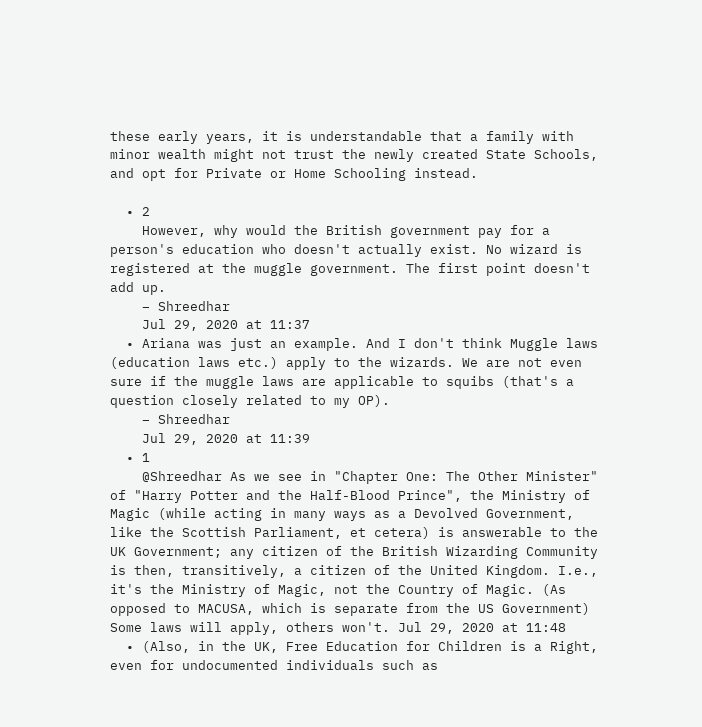these early years, it is understandable that a family with minor wealth might not trust the newly created State Schools, and opt for Private or Home Schooling instead.

  • 2
    However, why would the British government pay for a person's education who doesn't actually exist. No wizard is registered at the muggle government. The first point doesn't add up.
    – Shreedhar
    Jul 29, 2020 at 11:37
  • Ariana was just an example. And I don't think Muggle laws (education laws etc.) apply to the wizards. We are not even sure if the muggle laws are applicable to squibs (that's a question closely related to my OP).
    – Shreedhar
    Jul 29, 2020 at 11:39
  • 1
    @Shreedhar As we see in "Chapter One: The Other Minister" of "Harry Potter and the Half-Blood Prince", the Ministry of Magic (while acting in many ways as a Devolved Government, like the Scottish Parliament, et cetera) is answerable to the UK Government; any citizen of the British Wizarding Community is then, transitively, a citizen of the United Kingdom. I.e., it's the Ministry of Magic, not the Country of Magic. (As opposed to MACUSA, which is separate from the US Government) Some laws will apply, others won't. Jul 29, 2020 at 11:48
  • (Also, in the UK, Free Education for Children is a Right, even for undocumented individuals such as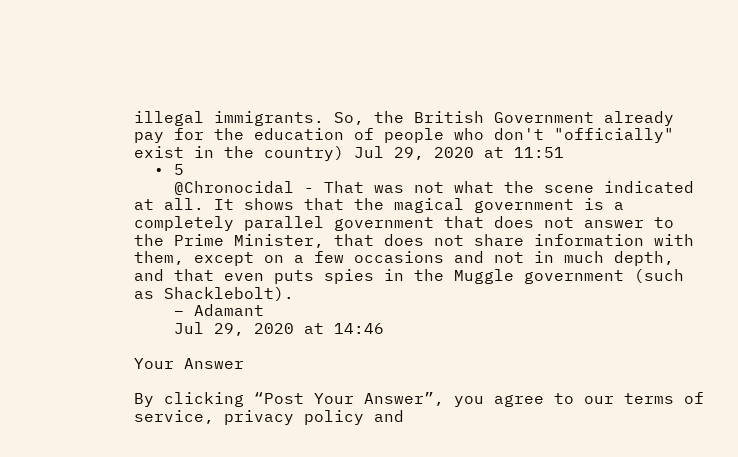illegal immigrants. So, the British Government already pay for the education of people who don't "officially" exist in the country) Jul 29, 2020 at 11:51
  • 5
    @Chronocidal - That was not what the scene indicated at all. It shows that the magical government is a completely parallel government that does not answer to the Prime Minister, that does not share information with them, except on a few occasions and not in much depth, and that even puts spies in the Muggle government (such as Shacklebolt).
    – Adamant
    Jul 29, 2020 at 14:46

Your Answer

By clicking “Post Your Answer”, you agree to our terms of service, privacy policy and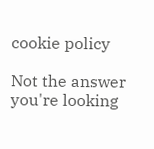cookie policy

Not the answer you're looking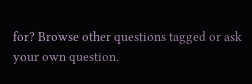for? Browse other questions tagged or ask your own question.